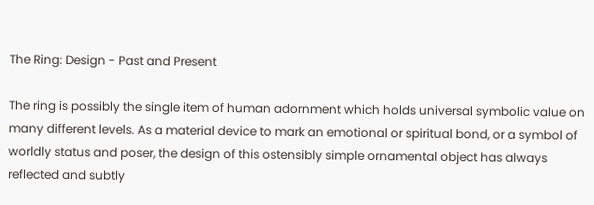The Ring: Design - Past and Present

The ring is possibly the single item of human adornment which holds universal symbolic value on many different levels. As a material device to mark an emotional or spiritual bond, or a symbol of worldly status and poser, the design of this ostensibly simple ornamental object has always reflected and subtly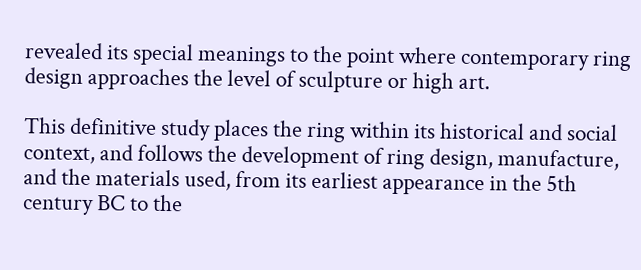revealed its special meanings to the point where contemporary ring design approaches the level of sculpture or high art.

This definitive study places the ring within its historical and social context, and follows the development of ring design, manufacture, and the materials used, from its earliest appearance in the 5th century BC to the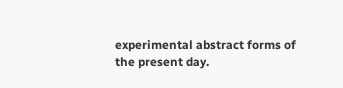experimental abstract forms of the present day.